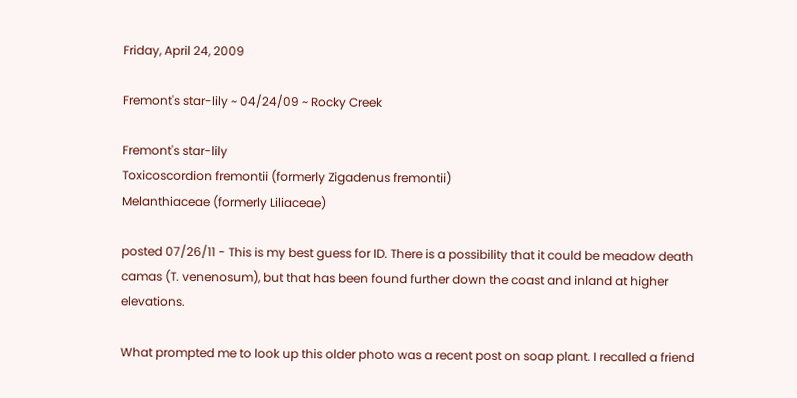Friday, April 24, 2009

Fremont's star-lily ~ 04/24/09 ~ Rocky Creek

Fremont's star-lily
Toxicoscordion fremontii (formerly Zigadenus fremontii)
Melanthiaceae (formerly Liliaceae)

posted 07/26/11 - This is my best guess for ID. There is a possibility that it could be meadow death camas (T. venenosum), but that has been found further down the coast and inland at higher elevations.

What prompted me to look up this older photo was a recent post on soap plant. I recalled a friend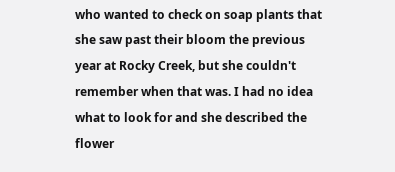who wanted to check on soap plants that she saw past their bloom the previous year at Rocky Creek, but she couldn't remember when that was. I had no idea what to look for and she described the flower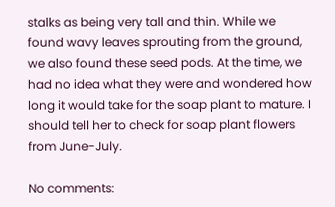stalks as being very tall and thin. While we found wavy leaves sprouting from the ground, we also found these seed pods. At the time, we had no idea what they were and wondered how long it would take for the soap plant to mature. I should tell her to check for soap plant flowers from June-July.

No comments: